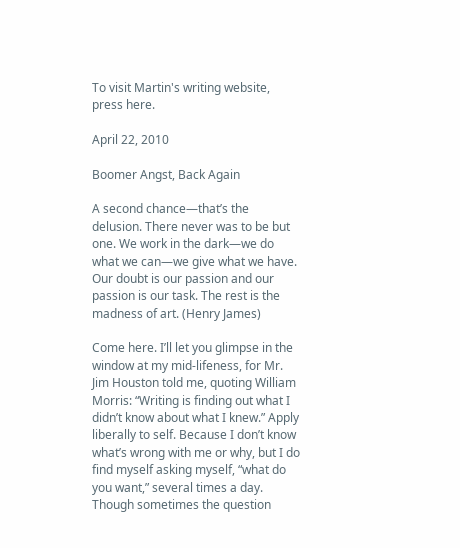To visit Martin's writing website, press here.

April 22, 2010

Boomer Angst, Back Again

A second chance—that’s the delusion. There never was to be but one. We work in the dark—we do what we can—we give what we have. Our doubt is our passion and our passion is our task. The rest is the madness of art. (Henry James)

Come here. I’ll let you glimpse in the window at my mid-lifeness, for Mr. Jim Houston told me, quoting William Morris: “Writing is finding out what I didn’t know about what I knew.” Apply liberally to self. Because I don’t know what’s wrong with me or why, but I do find myself asking myself, “what do you want,” several times a day. Though sometimes the question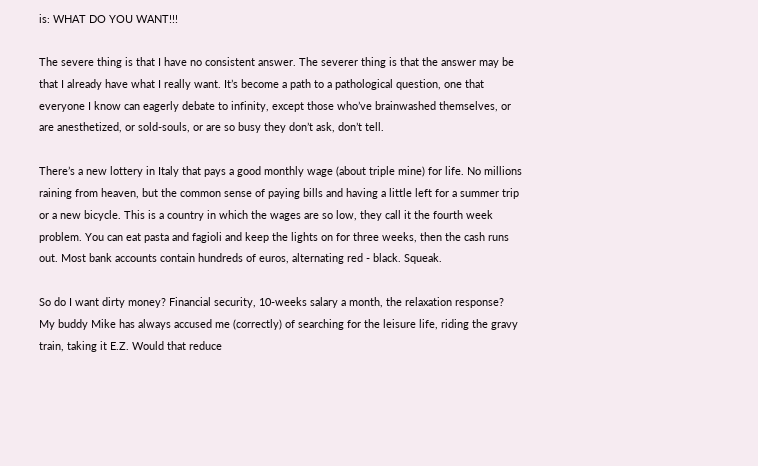is: WHAT DO YOU WANT!!!

The severe thing is that I have no consistent answer. The severer thing is that the answer may be that I already have what I really want. It’s become a path to a pathological question, one that everyone I know can eagerly debate to infinity, except those who’ve brainwashed themselves, or are anesthetized, or sold-souls, or are so busy they don’t ask, don’t tell.

There’s a new lottery in Italy that pays a good monthly wage (about triple mine) for life. No millions raining from heaven, but the common sense of paying bills and having a little left for a summer trip or a new bicycle. This is a country in which the wages are so low, they call it the fourth week problem. You can eat pasta and fagioli and keep the lights on for three weeks, then the cash runs out. Most bank accounts contain hundreds of euros, alternating red - black. Squeak.

So do I want dirty money? Financial security, 10-weeks salary a month, the relaxation response? My buddy Mike has always accused me (correctly) of searching for the leisure life, riding the gravy train, taking it E.Z. Would that reduce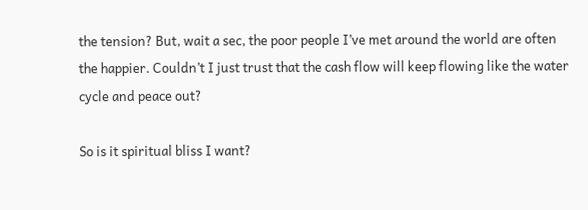the tension? But, wait a sec, the poor people I’ve met around the world are often the happier. Couldn’t I just trust that the cash flow will keep flowing like the water cycle and peace out?

So is it spiritual bliss I want?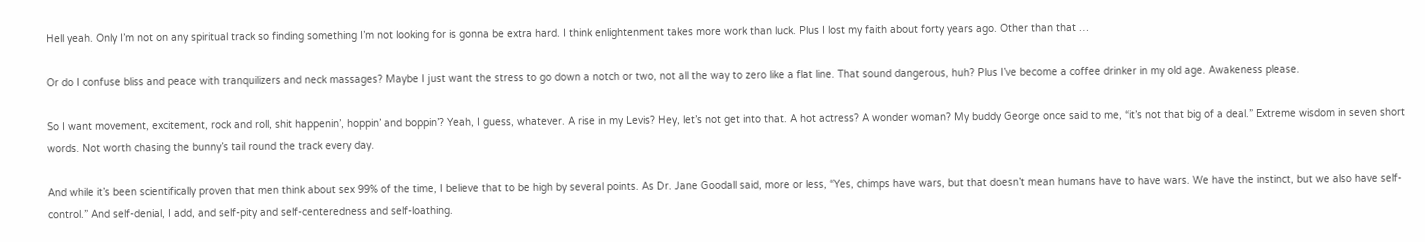Hell yeah. Only I’m not on any spiritual track so finding something I’m not looking for is gonna be extra hard. I think enlightenment takes more work than luck. Plus I lost my faith about forty years ago. Other than that …

Or do I confuse bliss and peace with tranquilizers and neck massages? Maybe I just want the stress to go down a notch or two, not all the way to zero like a flat line. That sound dangerous, huh? Plus I’ve become a coffee drinker in my old age. Awakeness please.

So I want movement, excitement, rock and roll, shit happenin’, hoppin’ and boppin’? Yeah, I guess, whatever. A rise in my Levis? Hey, let’s not get into that. A hot actress? A wonder woman? My buddy George once said to me, “it’s not that big of a deal.” Extreme wisdom in seven short words. Not worth chasing the bunny’s tail round the track every day.

And while it’s been scientifically proven that men think about sex 99% of the time, I believe that to be high by several points. As Dr. Jane Goodall said, more or less, “Yes, chimps have wars, but that doesn’t mean humans have to have wars. We have the instinct, but we also have self-control.” And self-denial, I add, and self-pity and self-centeredness and self-loathing.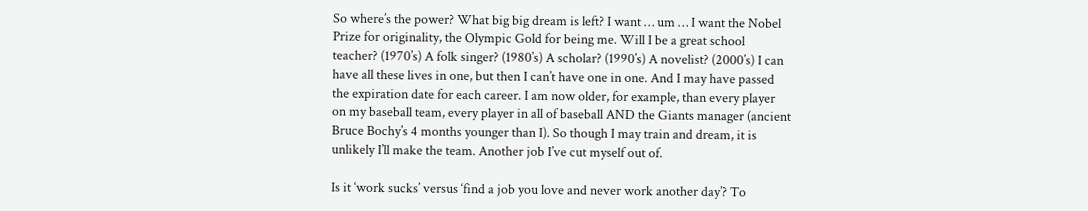So where’s the power? What big big dream is left? I want … um … I want the Nobel Prize for originality, the Olympic Gold for being me. Will I be a great school teacher? (1970’s) A folk singer? (1980’s) A scholar? (1990’s) A novelist? (2000’s) I can have all these lives in one, but then I can’t have one in one. And I may have passed the expiration date for each career. I am now older, for example, than every player on my baseball team, every player in all of baseball AND the Giants manager (ancient Bruce Bochy’s 4 months younger than I). So though I may train and dream, it is unlikely I’ll make the team. Another job I’ve cut myself out of.

Is it ‘work sucks’ versus ‘find a job you love and never work another day’? To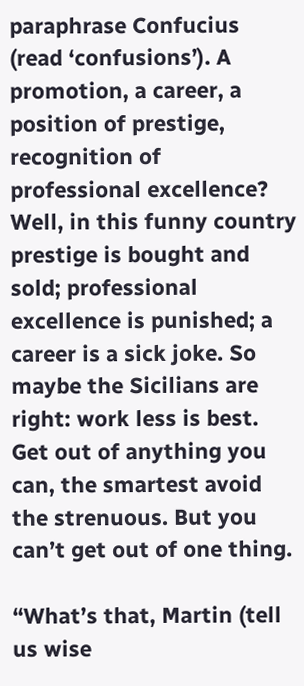paraphrase Confucius (read ‘confusions’). A promotion, a career, a position of prestige, recognition of professional excellence? Well, in this funny country prestige is bought and sold; professional excellence is punished; a career is a sick joke. So maybe the Sicilians are right: work less is best. Get out of anything you can, the smartest avoid the strenuous. But you can’t get out of one thing.

“What’s that, Martin (tell us wise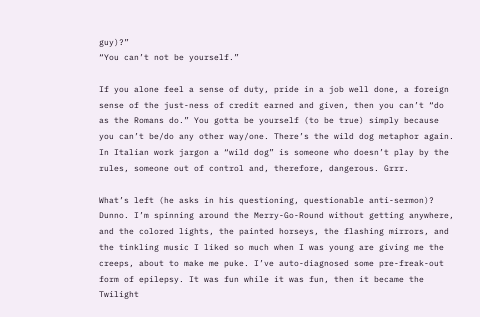guy)?”
“You can’t not be yourself.”

If you alone feel a sense of duty, pride in a job well done, a foreign sense of the just-ness of credit earned and given, then you can’t “do as the Romans do.” You gotta be yourself (to be true) simply because you can’t be/do any other way/one. There’s the wild dog metaphor again. In Italian work jargon a “wild dog” is someone who doesn’t play by the rules, someone out of control and, therefore, dangerous. Grrr.

What’s left (he asks in his questioning, questionable anti-sermon)? Dunno. I’m spinning around the Merry-Go-Round without getting anywhere, and the colored lights, the painted horseys, the flashing mirrors, and the tinkling music I liked so much when I was young are giving me the creeps, about to make me puke. I’ve auto-diagnosed some pre-freak-out form of epilepsy. It was fun while it was fun, then it became the Twilight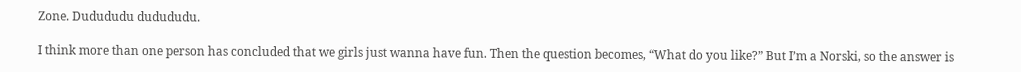Zone. Dudududu dudududu.

I think more than one person has concluded that we girls just wanna have fun. Then the question becomes, “What do you like?” But I’m a Norski, so the answer is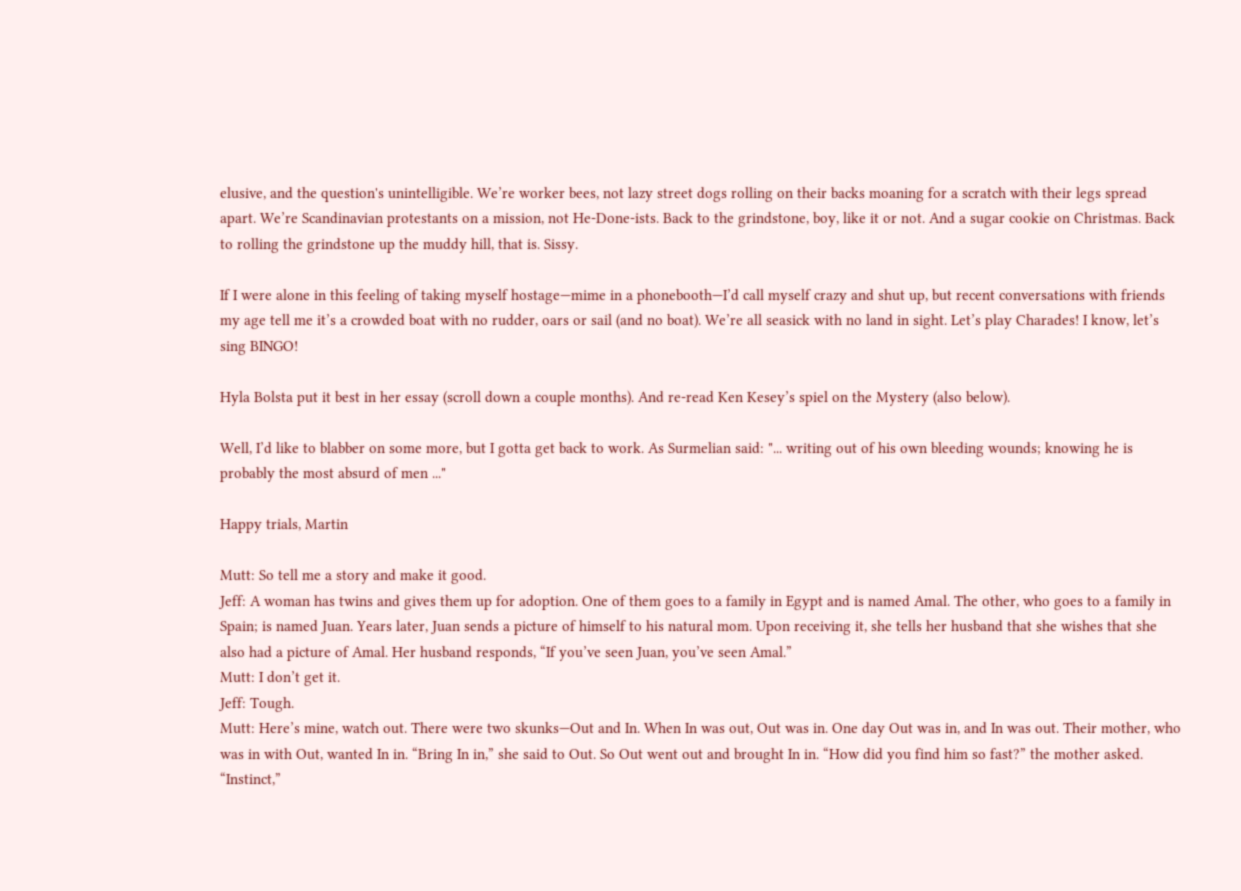elusive, and the question's unintelligible. We’re worker bees, not lazy street dogs rolling on their backs moaning for a scratch with their legs spread apart. We’re Scandinavian protestants on a mission, not He-Done-ists. Back to the grindstone, boy, like it or not. And a sugar cookie on Christmas. Back to rolling the grindstone up the muddy hill, that is. Sissy.

If I were alone in this feeling of taking myself hostage—mime in a phonebooth—I’d call myself crazy and shut up, but recent conversations with friends my age tell me it’s a crowded boat with no rudder, oars or sail (and no boat). We’re all seasick with no land in sight. Let’s play Charades! I know, let’s sing BINGO!

Hyla Bolsta put it best in her essay (scroll down a couple months). And re-read Ken Kesey’s spiel on the Mystery (also below).

Well, I’d like to blabber on some more, but I gotta get back to work. As Surmelian said: "... writing out of his own bleeding wounds; knowing he is probably the most absurd of men ..."

Happy trials, Martin

Mutt: So tell me a story and make it good.
Jeff: A woman has twins and gives them up for adoption. One of them goes to a family in Egypt and is named Amal. The other, who goes to a family in Spain; is named Juan. Years later, Juan sends a picture of himself to his natural mom. Upon receiving it, she tells her husband that she wishes that she also had a picture of Amal. Her husband responds, “If you’ve seen Juan, you’ve seen Amal.”
Mutt: I don’t get it.
Jeff: Tough.
Mutt: Here’s mine, watch out. There were two skunks—Out and In. When In was out, Out was in. One day Out was in, and In was out. Their mother, who was in with Out, wanted In in. “Bring In in,” she said to Out. So Out went out and brought In in. “How did you find him so fast?” the mother asked. “Instinct,”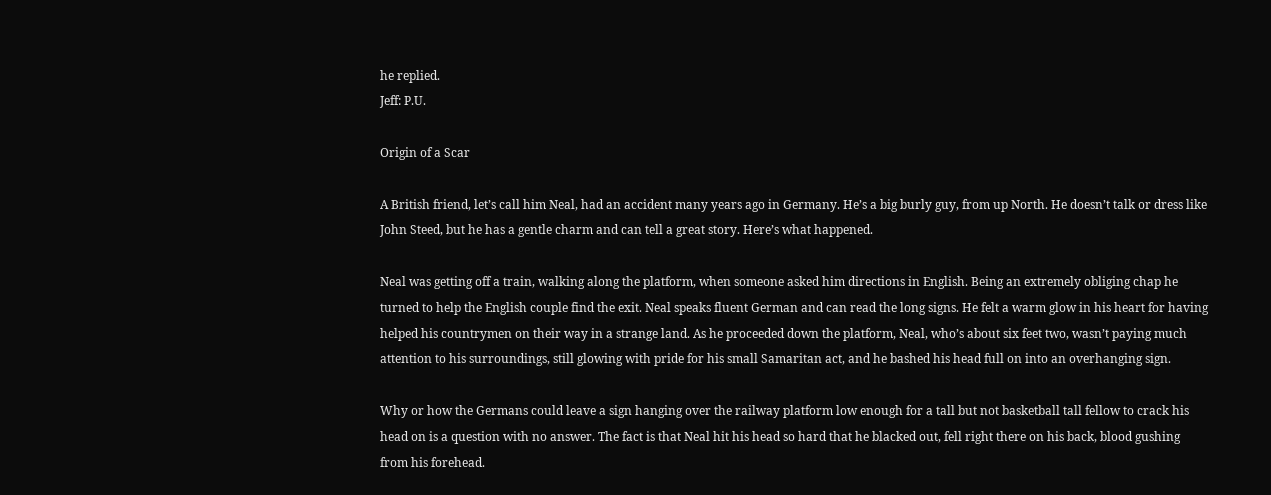he replied.
Jeff: P.U.

Origin of a Scar

A British friend, let’s call him Neal, had an accident many years ago in Germany. He’s a big burly guy, from up North. He doesn’t talk or dress like John Steed, but he has a gentle charm and can tell a great story. Here’s what happened.

Neal was getting off a train, walking along the platform, when someone asked him directions in English. Being an extremely obliging chap he turned to help the English couple find the exit. Neal speaks fluent German and can read the long signs. He felt a warm glow in his heart for having helped his countrymen on their way in a strange land. As he proceeded down the platform, Neal, who’s about six feet two, wasn’t paying much attention to his surroundings, still glowing with pride for his small Samaritan act, and he bashed his head full on into an overhanging sign.

Why or how the Germans could leave a sign hanging over the railway platform low enough for a tall but not basketball tall fellow to crack his head on is a question with no answer. The fact is that Neal hit his head so hard that he blacked out, fell right there on his back, blood gushing from his forehead.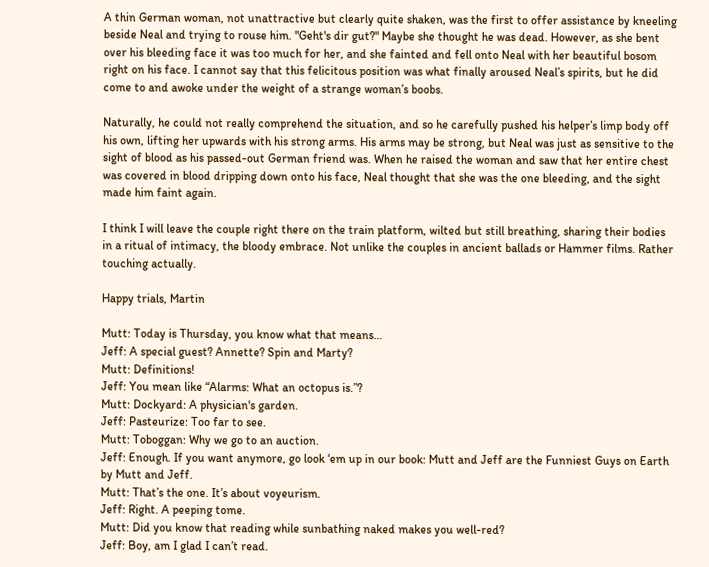A thin German woman, not unattractive but clearly quite shaken, was the first to offer assistance by kneeling beside Neal and trying to rouse him. "Geht's dir gut?" Maybe she thought he was dead. However, as she bent over his bleeding face it was too much for her, and she fainted and fell onto Neal with her beautiful bosom right on his face. I cannot say that this felicitous position was what finally aroused Neal’s spirits, but he did come to and awoke under the weight of a strange woman’s boobs.

Naturally, he could not really comprehend the situation, and so he carefully pushed his helper’s limp body off his own, lifting her upwards with his strong arms. His arms may be strong, but Neal was just as sensitive to the sight of blood as his passed-out German friend was. When he raised the woman and saw that her entire chest was covered in blood dripping down onto his face, Neal thought that she was the one bleeding, and the sight made him faint again.

I think I will leave the couple right there on the train platform, wilted but still breathing, sharing their bodies in a ritual of intimacy, the bloody embrace. Not unlike the couples in ancient ballads or Hammer films. Rather touching actually.

Happy trials, Martin

Mutt: Today is Thursday, you know what that means…
Jeff: A special guest? Annette? Spin and Marty?
Mutt: Definitions!
Jeff: You mean like “Alarms: What an octopus is.”?
Mutt: Dockyard: A physician's garden.
Jeff: Pasteurize: Too far to see.
Mutt: Toboggan: Why we go to an auction.
Jeff: Enough. If you want anymore, go look ‘em up in our book: Mutt and Jeff are the Funniest Guys on Earth by Mutt and Jeff.
Mutt: That’s the one. It’s about voyeurism.
Jeff: Right. A peeping tome.
Mutt: Did you know that reading while sunbathing naked makes you well-red?
Jeff: Boy, am I glad I can’t read.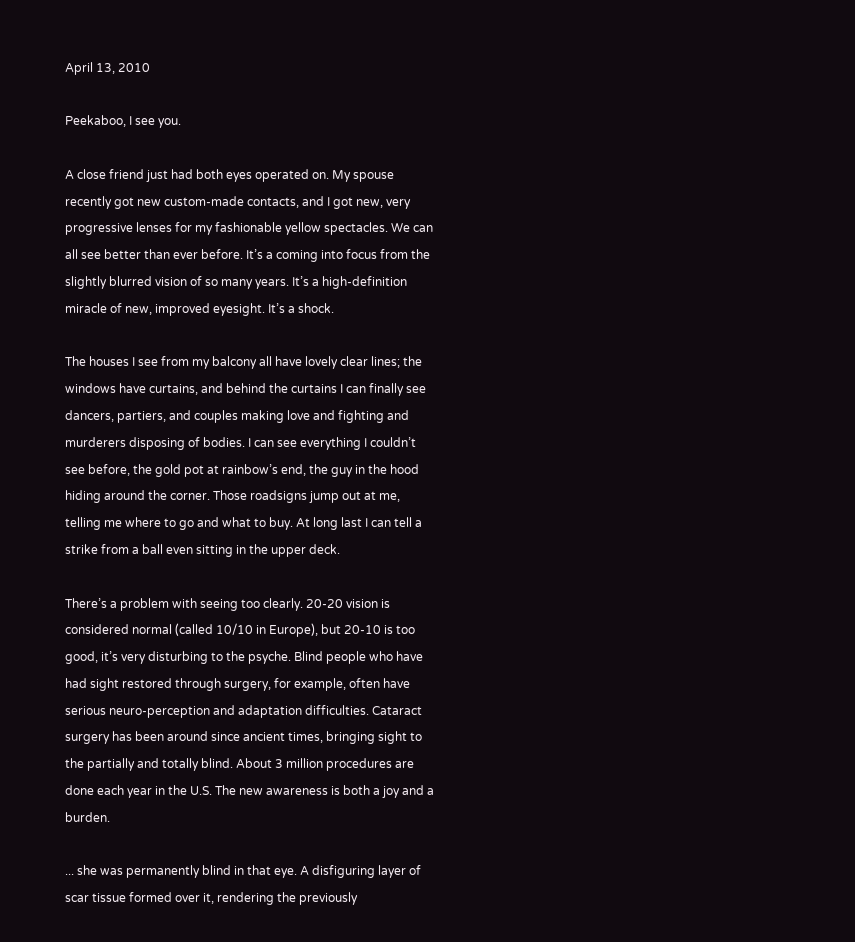April 13, 2010

Peekaboo, I see you.

A close friend just had both eyes operated on. My spouse recently got new custom-made contacts, and I got new, very progressive lenses for my fashionable yellow spectacles. We can all see better than ever before. It’s a coming into focus from the slightly blurred vision of so many years. It’s a high-definition miracle of new, improved eyesight. It’s a shock.

The houses I see from my balcony all have lovely clear lines; the windows have curtains, and behind the curtains I can finally see dancers, partiers, and couples making love and fighting and murderers disposing of bodies. I can see everything I couldn’t see before, the gold pot at rainbow’s end, the guy in the hood hiding around the corner. Those roadsigns jump out at me, telling me where to go and what to buy. At long last I can tell a strike from a ball even sitting in the upper deck.

There’s a problem with seeing too clearly. 20-20 vision is considered normal (called 10/10 in Europe), but 20-10 is too good, it’s very disturbing to the psyche. Blind people who have had sight restored through surgery, for example, often have serious neuro-perception and adaptation difficulties. Cataract surgery has been around since ancient times, bringing sight to the partially and totally blind. About 3 million procedures are done each year in the U.S. The new awareness is both a joy and a burden.

... she was permanently blind in that eye. A disfiguring layer of scar tissue formed over it, rendering the previously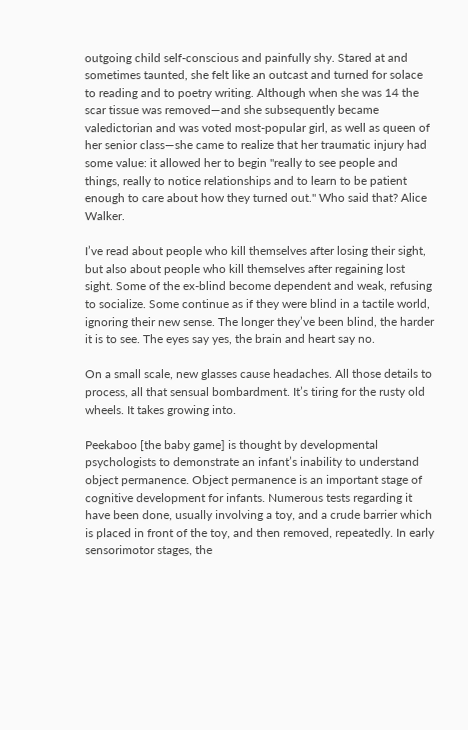outgoing child self-conscious and painfully shy. Stared at and sometimes taunted, she felt like an outcast and turned for solace to reading and to poetry writing. Although when she was 14 the scar tissue was removed—and she subsequently became valedictorian and was voted most-popular girl, as well as queen of her senior class—she came to realize that her traumatic injury had some value: it allowed her to begin "really to see people and things, really to notice relationships and to learn to be patient enough to care about how they turned out." Who said that? Alice Walker.

I’ve read about people who kill themselves after losing their sight, but also about people who kill themselves after regaining lost sight. Some of the ex-blind become dependent and weak, refusing to socialize. Some continue as if they were blind in a tactile world, ignoring their new sense. The longer they’ve been blind, the harder it is to see. The eyes say yes, the brain and heart say no.

On a small scale, new glasses cause headaches. All those details to process, all that sensual bombardment. It’s tiring for the rusty old wheels. It takes growing into.

Peekaboo [the baby game] is thought by developmental psychologists to demonstrate an infant’s inability to understand object permanence. Object permanence is an important stage of cognitive development for infants. Numerous tests regarding it have been done, usually involving a toy, and a crude barrier which is placed in front of the toy, and then removed, repeatedly. In early sensorimotor stages, the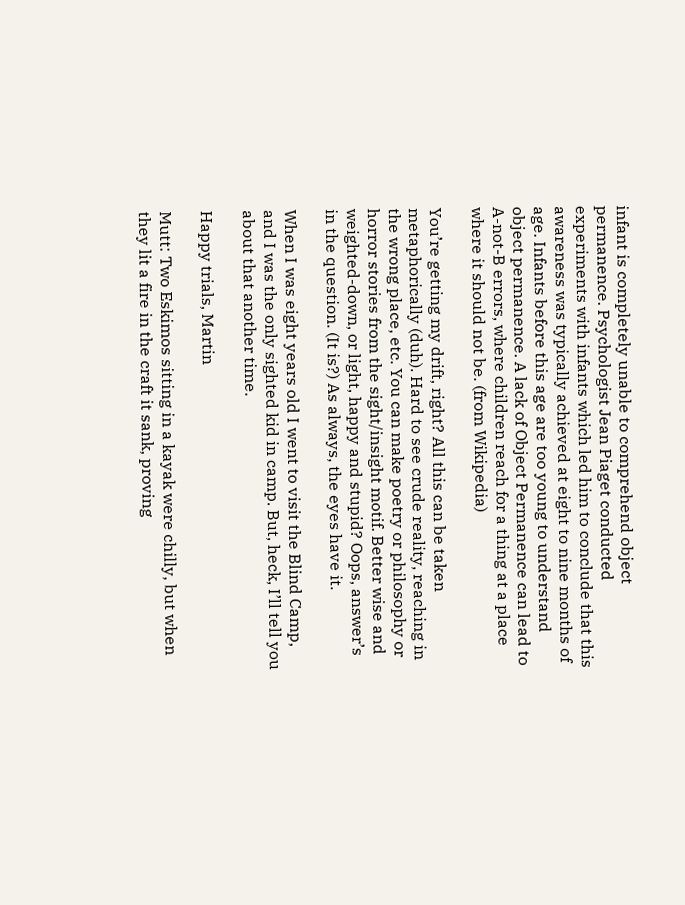infant is completely unable to comprehend object permanence. Psychologist Jean Piaget conducted experiments with infants which led him to conclude that this awareness was typically achieved at eight to nine months of age. Infants before this age are too young to understand object permanence. A lack of Object Permanence can lead to A-not-B errors, where children reach for a thing at a place where it should not be. (from Wikipedia)

You’re getting my drift, right? All this can be taken metaphorically (duh). Hard to see crude reality, reaching in the wrong place, etc. You can make poetry or philosophy or horror stories from the sight/insight motif. Better wise and weighted-down, or light, happy and stupid? Oops, answer’s in the question. (It is?) As always, the eyes have it.

When I was eight years old I went to visit the Blind Camp, and I was the only sighted kid in camp. But, heck, I’ll tell you about that another time.

Happy trials, Martin

Mutt: Two Eskimos sitting in a kayak were chilly, but when they lit a fire in the craft it sank, proving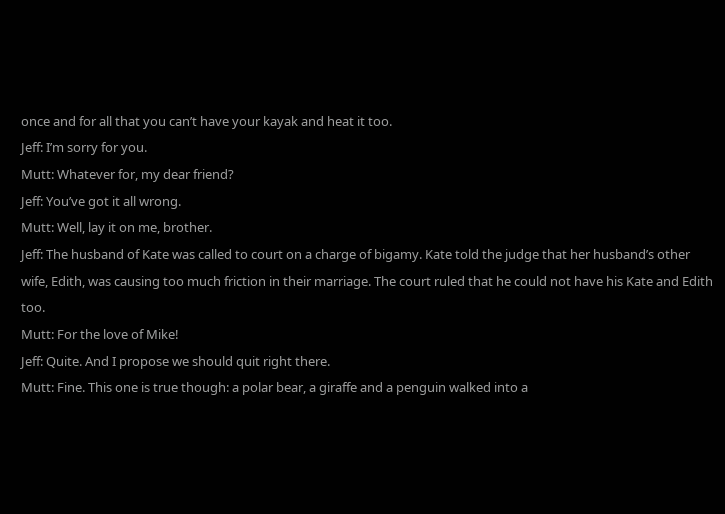once and for all that you can’t have your kayak and heat it too.
Jeff: I’m sorry for you.
Mutt: Whatever for, my dear friend?
Jeff: You’ve got it all wrong.
Mutt: Well, lay it on me, brother.
Jeff: The husband of Kate was called to court on a charge of bigamy. Kate told the judge that her husband’s other wife, Edith, was causing too much friction in their marriage. The court ruled that he could not have his Kate and Edith too.
Mutt: For the love of Mike!
Jeff: Quite. And I propose we should quit right there.
Mutt: Fine. This one is true though: a polar bear, a giraffe and a penguin walked into a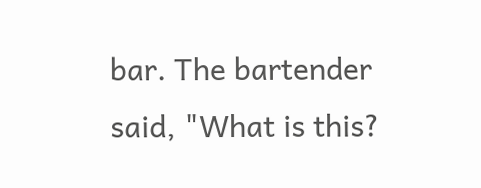bar. The bartender said, "What is this?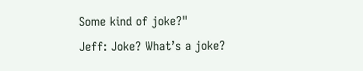Some kind of joke?"
Jeff: Joke? What’s a joke?